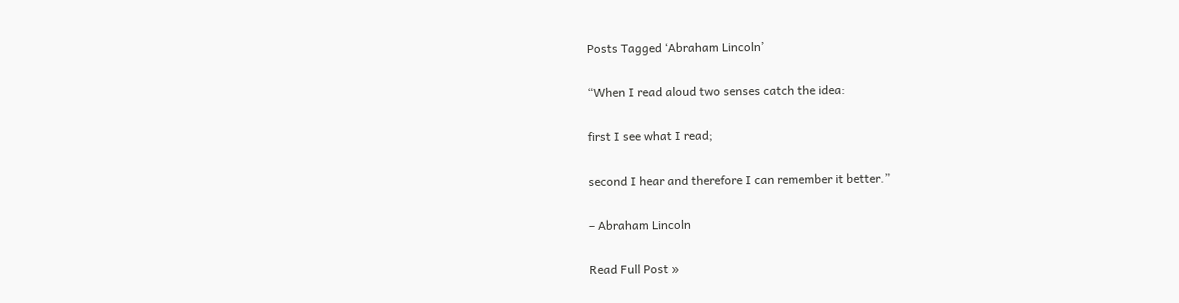Posts Tagged ‘Abraham Lincoln’

“When I read aloud two senses catch the idea:

first I see what I read;

second I hear and therefore I can remember it better.”

– Abraham Lincoln

Read Full Post »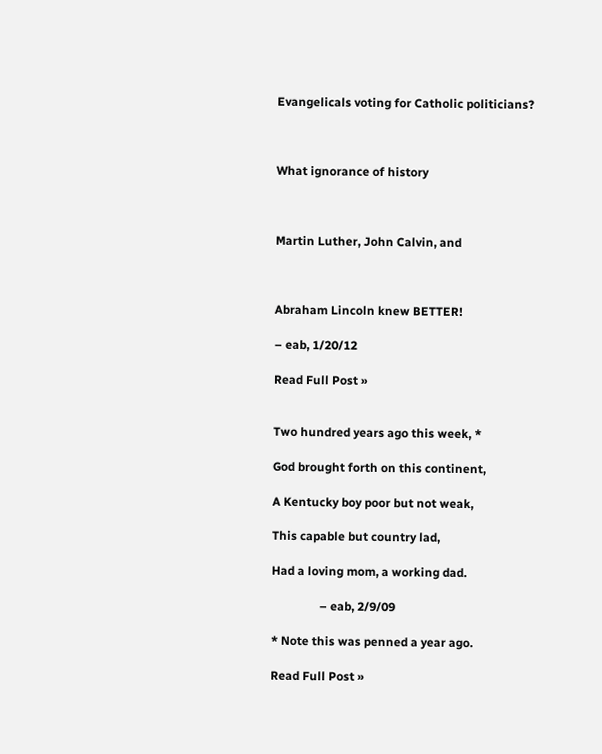Evangelicals voting for Catholic politicians?



What ignorance of history



Martin Luther, John Calvin, and



Abraham Lincoln knew BETTER!

– eab, 1/20/12

Read Full Post »


Two hundred years ago this week, *

God brought forth on this continent,

A Kentucky boy poor but not weak,

This capable but country lad,

Had a loving mom, a working dad.

                – eab, 2/9/09

* Note this was penned a year ago.

Read Full Post »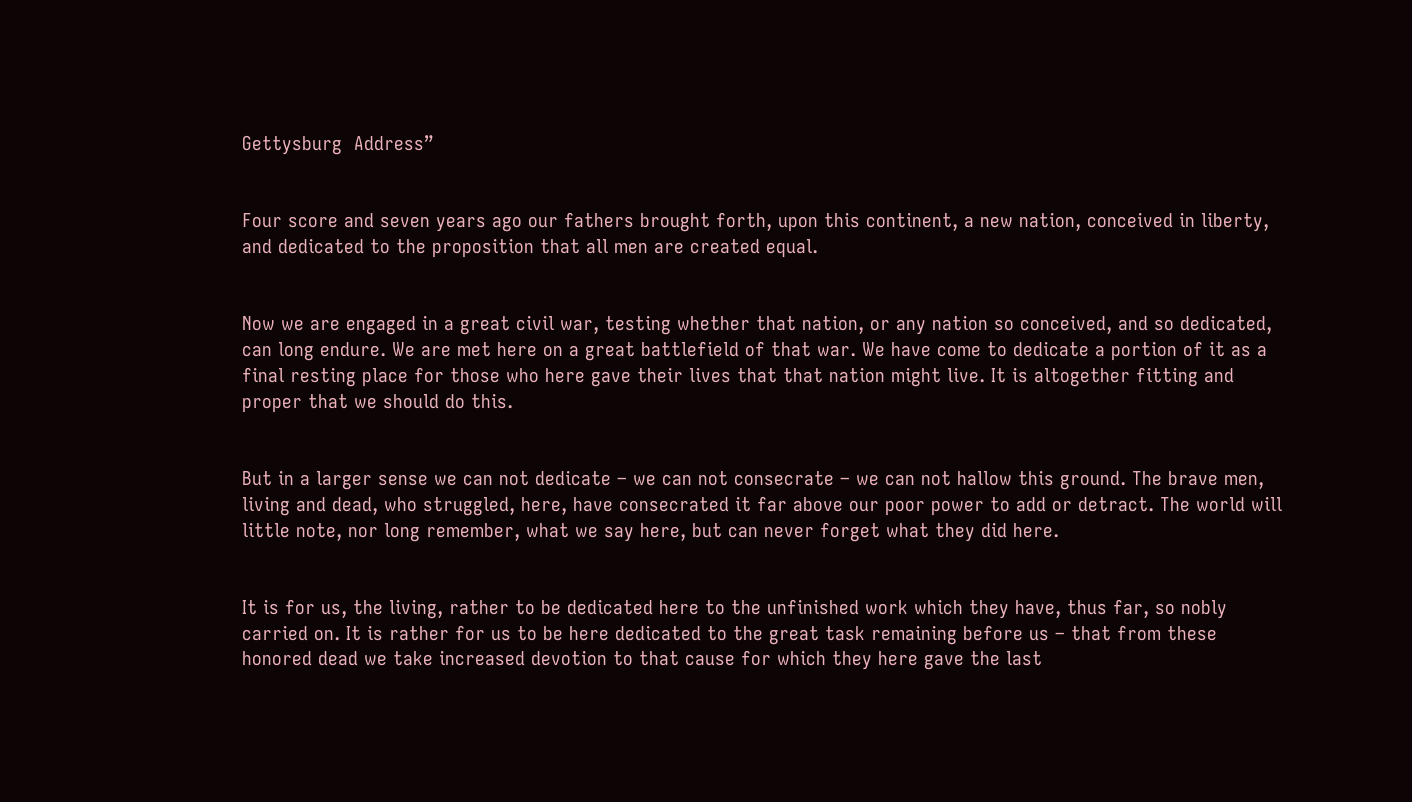Gettysburg  Address”


Four score and seven years ago our fathers brought forth, upon this continent, a new nation, conceived in liberty, and dedicated to the proposition that all men are created equal.


Now we are engaged in a great civil war, testing whether that nation, or any nation so conceived, and so dedicated, can long endure. We are met here on a great battlefield of that war. We have come to dedicate a portion of it as a final resting place for those who here gave their lives that that nation might live. It is altogether fitting and proper that we should do this.


But in a larger sense we can not dedicate – we can not consecrate – we can not hallow this ground. The brave men, living and dead, who struggled, here, have consecrated it far above our poor power to add or detract. The world will little note, nor long remember, what we say here, but can never forget what they did here.


It is for us, the living, rather to be dedicated here to the unfinished work which they have, thus far, so nobly carried on. It is rather for us to be here dedicated to the great task remaining before us – that from these honored dead we take increased devotion to that cause for which they here gave the last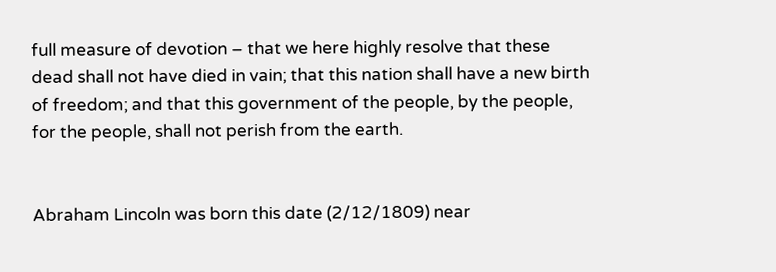full measure of devotion – that we here highly resolve that these dead shall not have died in vain; that this nation shall have a new birth of freedom; and that this government of the people, by the people, for the people, shall not perish from the earth.


Abraham Lincoln was born this date (2/12/1809) near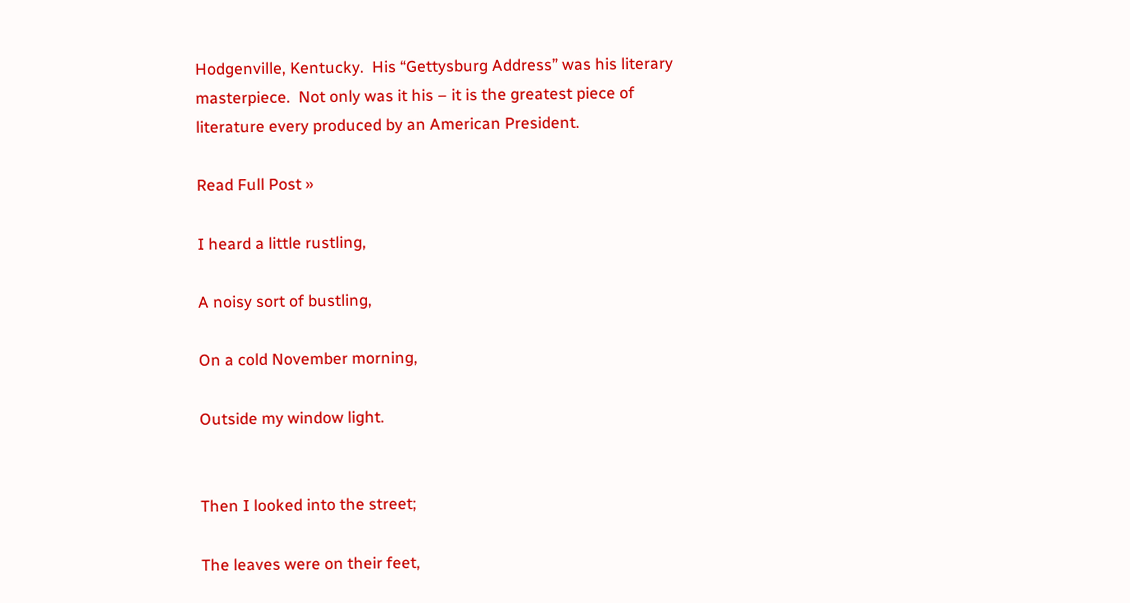Hodgenville, Kentucky.  His “Gettysburg Address” was his literary masterpiece.  Not only was it his – it is the greatest piece of literature every produced by an American President.

Read Full Post »

I heard a little rustling,

A noisy sort of bustling,

On a cold November morning,

Outside my window light.


Then I looked into the street;

The leaves were on their feet,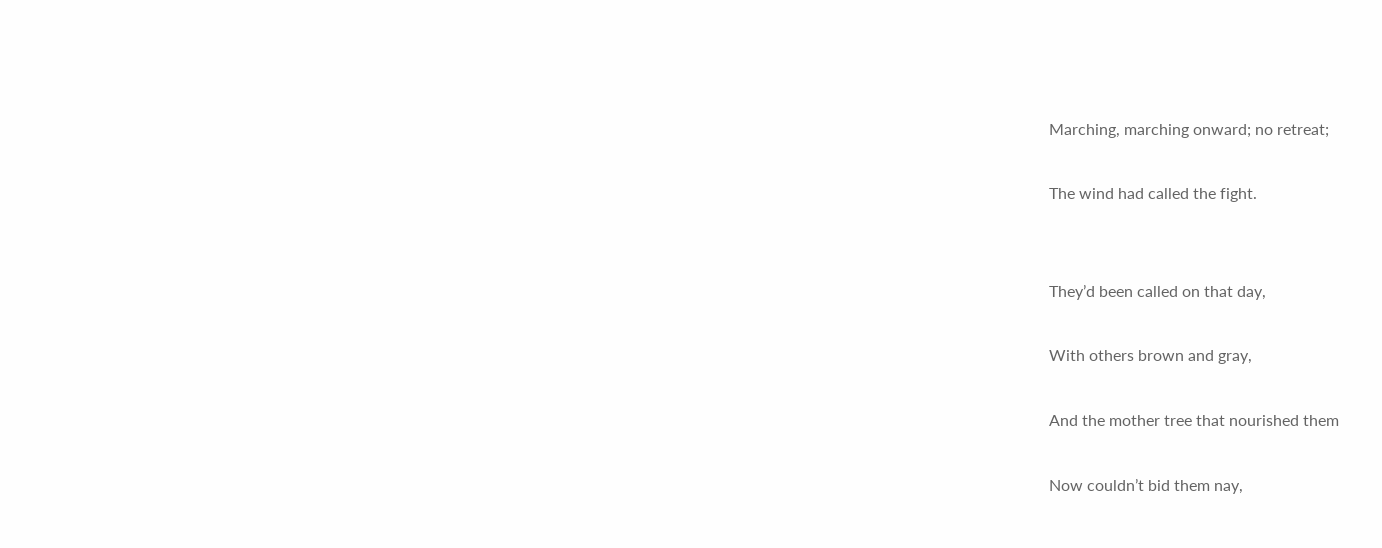Marching, marching onward; no retreat;

The wind had called the fight.


They’d been called on that day,

With others brown and gray,

And the mother tree that nourished them

Now couldn’t bid them nay,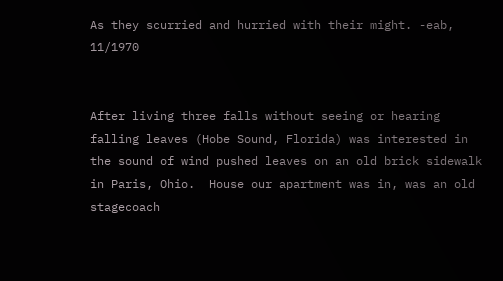As they scurried and hurried with their might. -eab, 11/1970


After living three falls without seeing or hearing falling leaves (Hobe Sound, Florida) was interested in the sound of wind pushed leaves on an old brick sidewalk in Paris, Ohio.  House our apartment was in, was an old stagecoach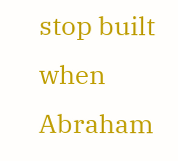stop built when Abraham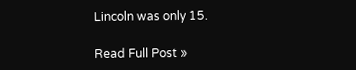Lincoln was only 15.

Read Full Post »